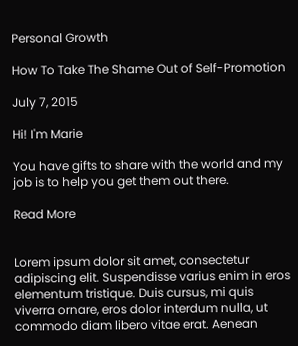Personal Growth

How To Take The Shame Out of Self-Promotion

July 7, 2015

Hi! I'm Marie

You have gifts to share with the world and my job is to help you get them out there.

Read More


Lorem ipsum dolor sit amet, consectetur adipiscing elit. Suspendisse varius enim in eros elementum tristique. Duis cursus, mi quis viverra ornare, eros dolor interdum nulla, ut commodo diam libero vitae erat. Aenean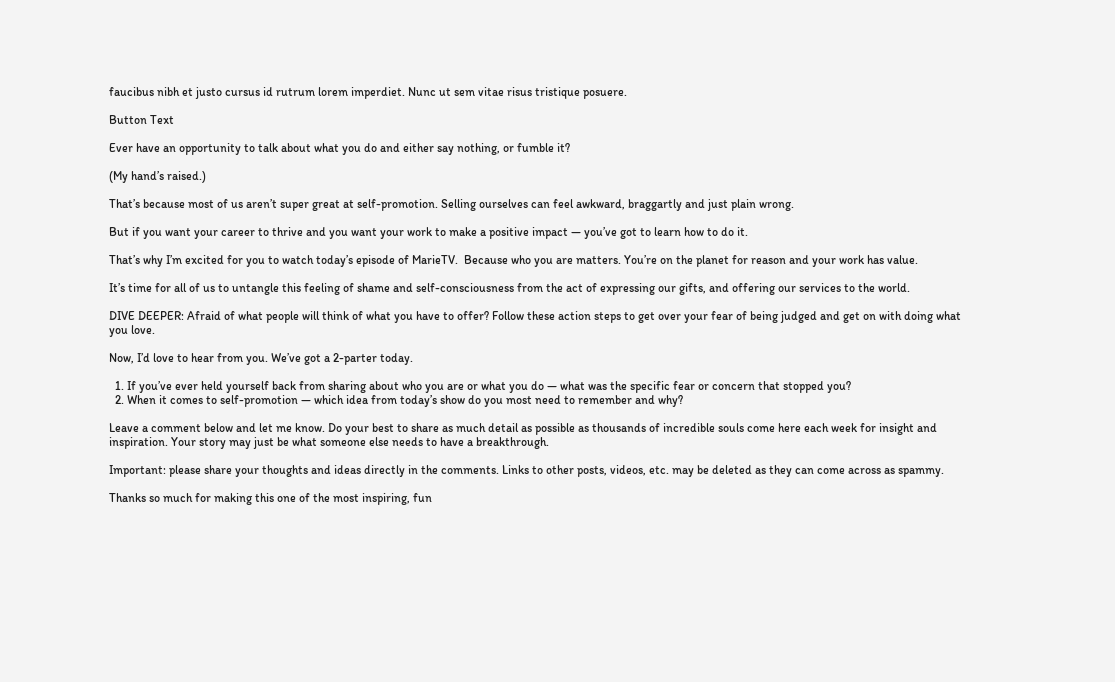faucibus nibh et justo cursus id rutrum lorem imperdiet. Nunc ut sem vitae risus tristique posuere.

Button Text

Ever have an opportunity to talk about what you do and either say nothing, or fumble it?

(My hand’s raised.)

That’s because most of us aren’t super great at self-promotion. Selling ourselves can feel awkward, braggartly and just plain wrong.

But if you want your career to thrive and you want your work to make a positive impact — you’ve got to learn how to do it.

That’s why I’m excited for you to watch today’s episode of MarieTV.  Because who you are matters. You’re on the planet for reason and your work has value.

It’s time for all of us to untangle this feeling of shame and self-consciousness from the act of expressing our gifts, and offering our services to the world.

DIVE DEEPER: Afraid of what people will think of what you have to offer? Follow these action steps to get over your fear of being judged and get on with doing what you love.

Now, I’d love to hear from you. We’ve got a 2-parter today.

  1. If you’ve ever held yourself back from sharing about who you are or what you do — what was the specific fear or concern that stopped you?
  2. When it comes to self-promotion — which idea from today’s show do you most need to remember and why?

Leave a comment below and let me know. Do your best to share as much detail as possible as thousands of incredible souls come here each week for insight and inspiration. Your story may just be what someone else needs to have a breakthrough.

Important: please share your thoughts and ideas directly in the comments. Links to other posts, videos, etc. may be deleted as they can come across as spammy.

Thanks so much for making this one of the most inspiring, fun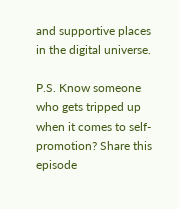and supportive places in the digital universe.

P.S. Know someone who gets tripped up when it comes to self-promotion? Share this episode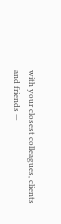with your closest colleagues, clients and friends —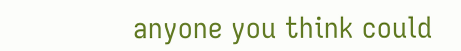anyone you think could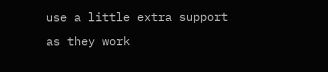use a little extra support as they work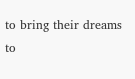to bring their dreams to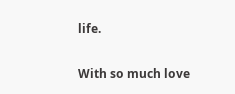life.

With so much love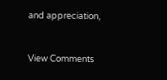and appreciation,


View Comments